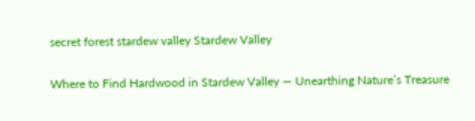secret forest stardew valley Stardew Valley

Where to Find Hardwood in Stardew Valley — Unearthing Nature’s Treasure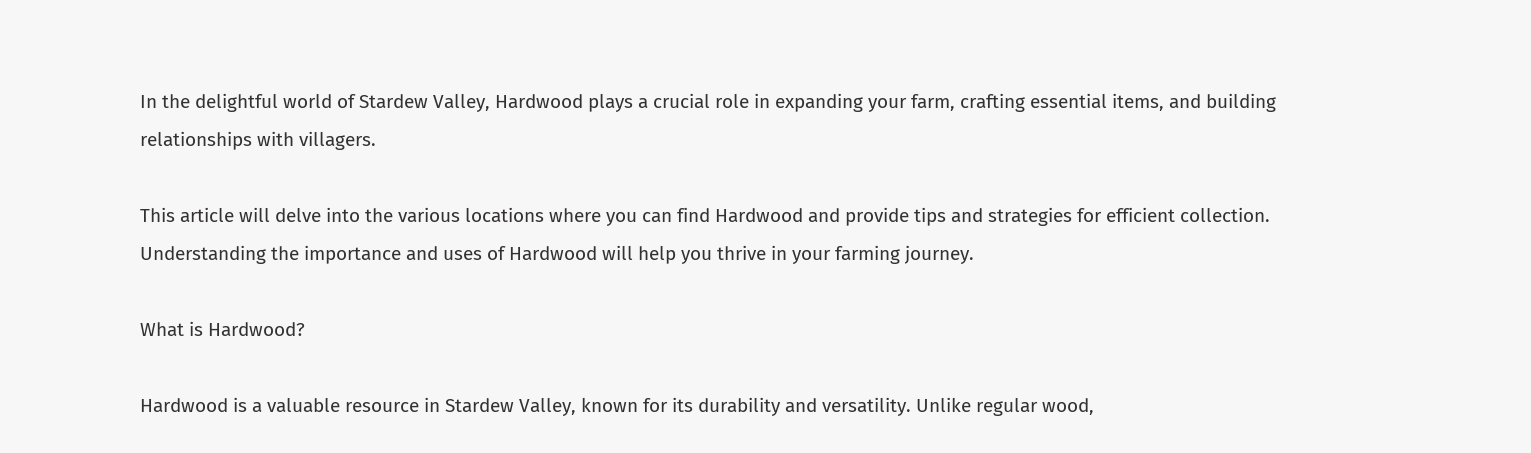In the delightful world of Stardew Valley, Hardwood plays a crucial role in expanding your farm, crafting essential items, and building relationships with villagers.

This article will delve into the various locations where you can find Hardwood and provide tips and strategies for efficient collection. Understanding the importance and uses of Hardwood will help you thrive in your farming journey.

What is Hardwood?

Hardwood is a valuable resource in Stardew Valley, known for its durability and versatility. Unlike regular wood,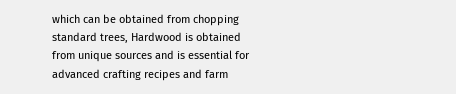which can be obtained from chopping standard trees, Hardwood is obtained from unique sources and is essential for advanced crafting recipes and farm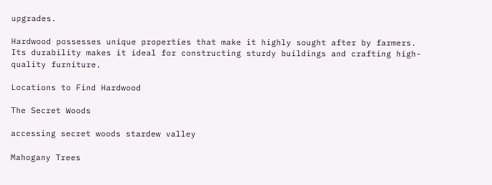upgrades.

Hardwood possesses unique properties that make it highly sought after by farmers. Its durability makes it ideal for constructing sturdy buildings and crafting high-quality furniture.

Locations to Find Hardwood

The Secret Woods

accessing secret woods stardew valley

Mahogany Trees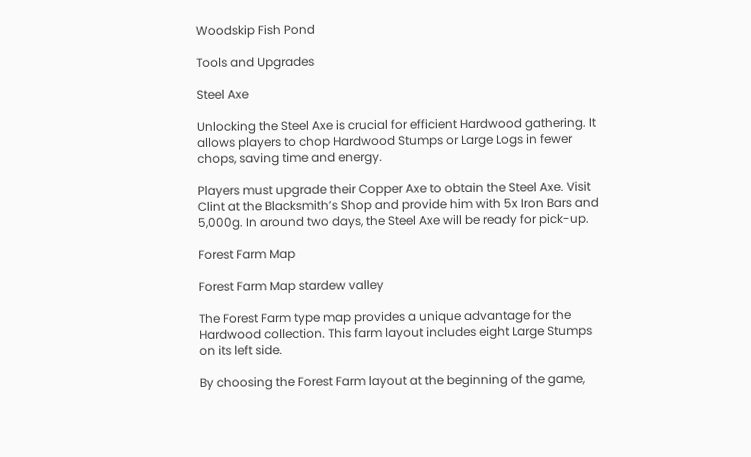Woodskip Fish Pond

Tools and Upgrades

Steel Axe

Unlocking the Steel Axe is crucial for efficient Hardwood gathering. It allows players to chop Hardwood Stumps or Large Logs in fewer chops, saving time and energy.

Players must upgrade their Copper Axe to obtain the Steel Axe. Visit Clint at the Blacksmith’s Shop and provide him with 5x Iron Bars and 5,000g. In around two days, the Steel Axe will be ready for pick-up.

Forest Farm Map

Forest Farm Map stardew valley

The Forest Farm type map provides a unique advantage for the Hardwood collection. This farm layout includes eight Large Stumps on its left side.

By choosing the Forest Farm layout at the beginning of the game,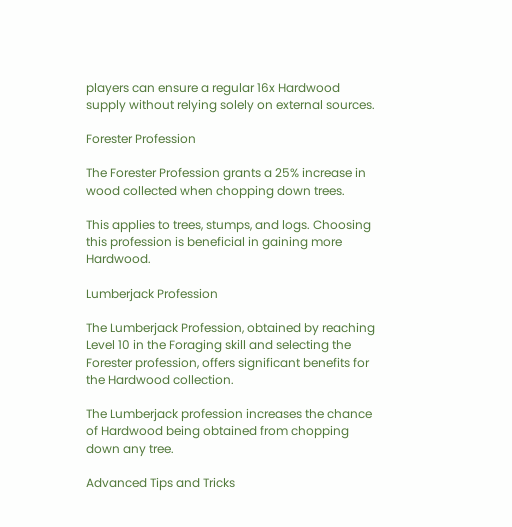players can ensure a regular 16x Hardwood supply without relying solely on external sources.

Forester Profession

The Forester Profession grants a 25% increase in wood collected when chopping down trees.

This applies to trees, stumps, and logs. Choosing this profession is beneficial in gaining more Hardwood.

Lumberjack Profession

The Lumberjack Profession, obtained by reaching Level 10 in the Foraging skill and selecting the Forester profession, offers significant benefits for the Hardwood collection.

The Lumberjack profession increases the chance of Hardwood being obtained from chopping down any tree.

Advanced Tips and Tricks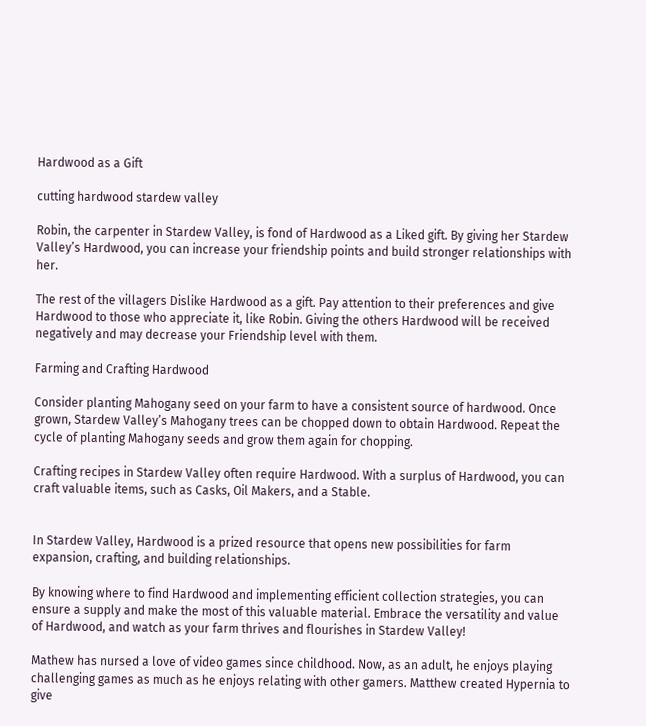Hardwood as a Gift

cutting hardwood stardew valley

Robin, the carpenter in Stardew Valley, is fond of Hardwood as a Liked gift. By giving her Stardew Valley’s Hardwood, you can increase your friendship points and build stronger relationships with her.

The rest of the villagers Dislike Hardwood as a gift. Pay attention to their preferences and give Hardwood to those who appreciate it, like Robin. Giving the others Hardwood will be received negatively and may decrease your Friendship level with them.

Farming and Crafting Hardwood

Consider planting Mahogany seed on your farm to have a consistent source of hardwood. Once grown, Stardew Valley’s Mahogany trees can be chopped down to obtain Hardwood. Repeat the cycle of planting Mahogany seeds and grow them again for chopping.

Crafting recipes in Stardew Valley often require Hardwood. With a surplus of Hardwood, you can craft valuable items, such as Casks, Oil Makers, and a Stable.


In Stardew Valley, Hardwood is a prized resource that opens new possibilities for farm expansion, crafting, and building relationships.

By knowing where to find Hardwood and implementing efficient collection strategies, you can ensure a supply and make the most of this valuable material. Embrace the versatility and value of Hardwood, and watch as your farm thrives and flourishes in Stardew Valley!

Mathew has nursed a love of video games since childhood. Now, as an adult, he enjoys playing challenging games as much as he enjoys relating with other gamers. Matthew created Hypernia to give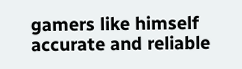gamers like himself accurate and reliable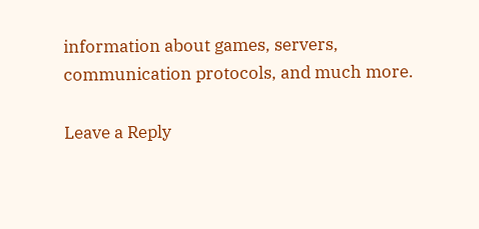information about games, servers, communication protocols, and much more.

Leave a Reply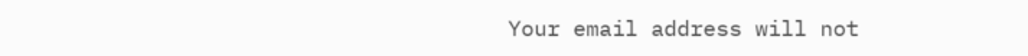Your email address will not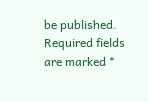be published. Required fields are marked *